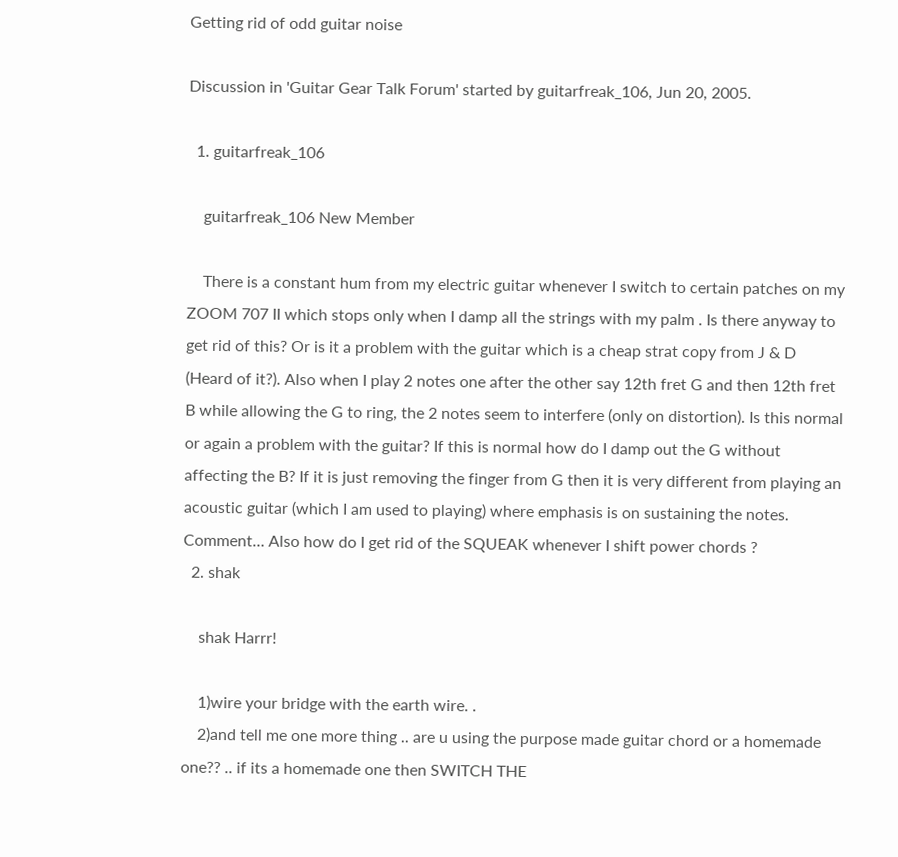Getting rid of odd guitar noise

Discussion in 'Guitar Gear Talk Forum' started by guitarfreak_106, Jun 20, 2005.

  1. guitarfreak_106

    guitarfreak_106 New Member

    There is a constant hum from my electric guitar whenever I switch to certain patches on my ZOOM 707 II which stops only when I damp all the strings with my palm . Is there anyway to get rid of this? Or is it a problem with the guitar which is a cheap strat copy from J & D (Heard of it?). Also when I play 2 notes one after the other say 12th fret G and then 12th fret B while allowing the G to ring, the 2 notes seem to interfere (only on distortion). Is this normal or again a problem with the guitar? If this is normal how do I damp out the G without affecting the B? If it is just removing the finger from G then it is very different from playing an acoustic guitar (which I am used to playing) where emphasis is on sustaining the notes. Comment… Also how do I get rid of the SQUEAK whenever I shift power chords ?
  2. shak

    shak Harrr!

    1)wire your bridge with the earth wire. .
    2)and tell me one more thing .. are u using the purpose made guitar chord or a homemade one?? .. if its a homemade one then SWITCH THE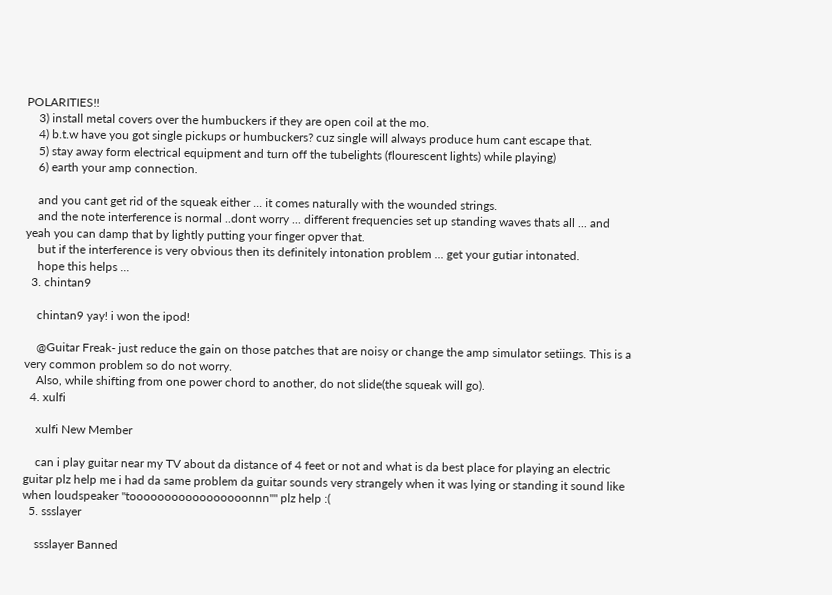POLARITIES!!
    3) install metal covers over the humbuckers if they are open coil at the mo.
    4) b.t.w have you got single pickups or humbuckers? cuz single will always produce hum cant escape that.
    5) stay away form electrical equipment and turn off the tubelights (flourescent lights) while playing)
    6) earth your amp connection.

    and you cant get rid of the squeak either ... it comes naturally with the wounded strings.
    and the note interference is normal ..dont worry ... different frequencies set up standing waves thats all ... and yeah you can damp that by lightly putting your finger opver that.
    but if the interference is very obvious then its definitely intonation problem ... get your gutiar intonated.
    hope this helps ...
  3. chintan9

    chintan9 yay! i won the ipod!

    @Guitar Freak- just reduce the gain on those patches that are noisy or change the amp simulator setiings. This is a very common problem so do not worry.
    Also, while shifting from one power chord to another, do not slide(the squeak will go).
  4. xulfi

    xulfi New Member

    can i play guitar near my TV about da distance of 4 feet or not and what is da best place for playing an electric guitar plz help me i had da same problem da guitar sounds very strangely when it was lying or standing it sound like when loudspeaker "tooooooooooooooooonnn"" plz help :(
  5. ssslayer

    ssslayer Banned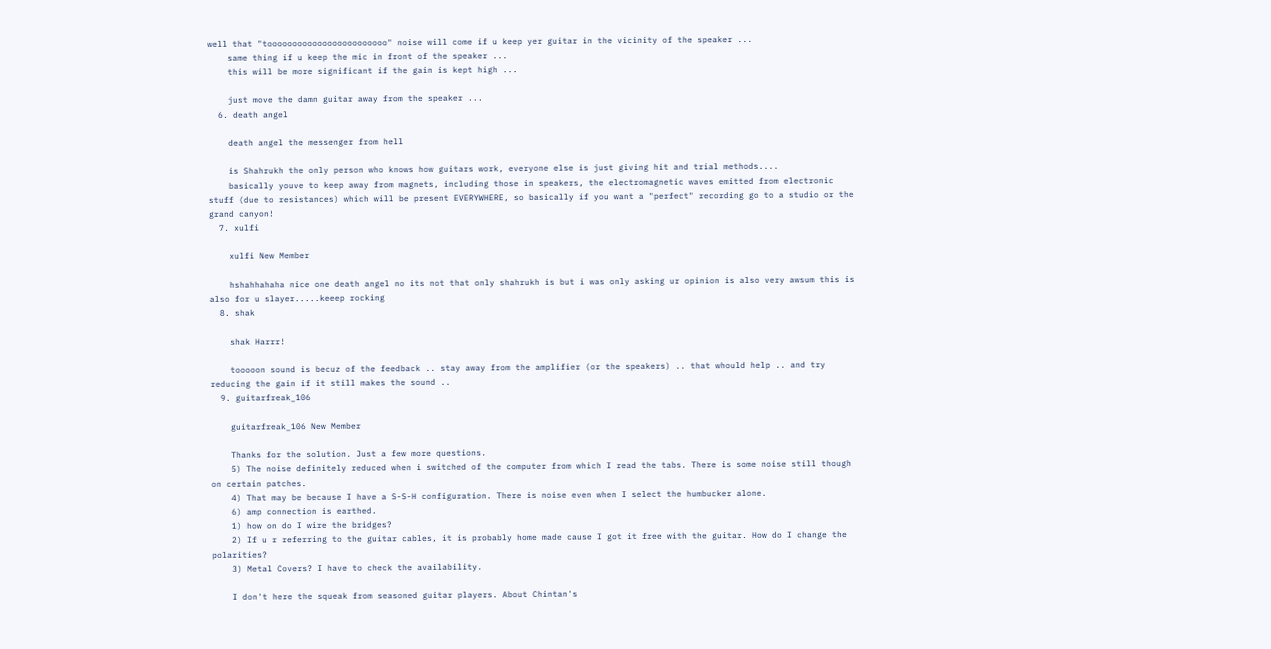well that "toooooooooooooooooooooooo" noise will come if u keep yer guitar in the vicinity of the speaker ...
    same thing if u keep the mic in front of the speaker ...
    this will be more significant if the gain is kept high ...

    just move the damn guitar away from the speaker ...
  6. death angel

    death angel the messenger from hell

    is Shahrukh the only person who knows how guitars work, everyone else is just giving hit and trial methods....
    basically youve to keep away from magnets, including those in speakers, the electromagnetic waves emitted from electronic stuff (due to resistances) which will be present EVERYWHERE, so basically if you want a "perfect" recording go to a studio or the grand canyon!
  7. xulfi

    xulfi New Member

    hshahhahaha nice one death angel no its not that only shahrukh is but i was only asking ur opinion is also very awsum this is also for u slayer.....keeep rocking
  8. shak

    shak Harrr!

    tooooon sound is becuz of the feedback .. stay away from the amplifier (or the speakers) .. that whould help .. and try reducing the gain if it still makes the sound ..
  9. guitarfreak_106

    guitarfreak_106 New Member

    Thanks for the solution. Just a few more questions.
    5) The noise definitely reduced when i switched of the computer from which I read the tabs. There is some noise still though on certain patches.
    4) That may be because I have a S-S-H configuration. There is noise even when I select the humbucker alone.
    6) amp connection is earthed.
    1) how on do I wire the bridges?
    2) If u r referring to the guitar cables, it is probably home made cause I got it free with the guitar. How do I change the polarities?
    3) Metal Covers? I have to check the availability.

    I don't here the squeak from seasoned guitar players. About Chintan's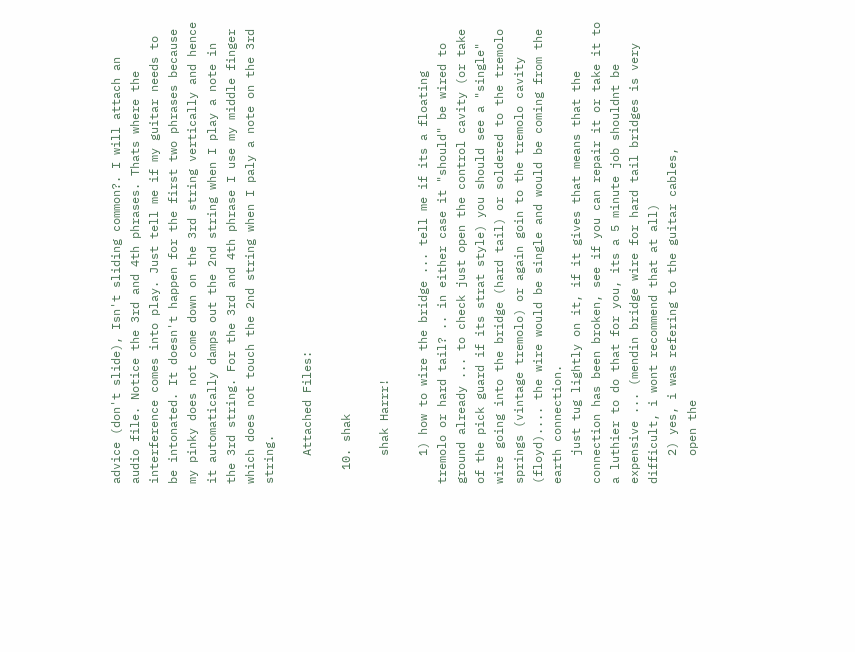advice (don't slide), Isn't sliding common?. I will attach an audio file. Notice the 3rd and 4th phrases. Thats where the interference comes into play. Just tell me if my guitar needs to be intonated. It doesn't happen for the first two phrases because my pinky does not come down on the 3rd string vertically and hence it automatically damps out the 2nd string when I play a note in the 3rd string. For the 3rd and 4th phrase I use my middle finger which does not touch the 2nd string when I paly a note on the 3rd string.

    Attached Files:

  10. shak

    shak Harrr!

    1) how to wire the bridge ... tell me if its a floating tremolo or hard tail? .. in either case it "should" be wired to ground already ... to check just open the control cavity (or take of the pick guard if its strat style) you should see a "single" wire going into the bridge (hard tail) or soldered to the tremolo springs (vintage tremolo) or again goin to the tremolo cavity (floyd).... the wire would be single and would be coming from the earth connection.
    just tug lightly on it, if it gives that means that the connection has been broken, see if you can repair it or take it to a luthier to do that for you, its a 5 minute job shouldnt be expensive ... (mendin bridge wire for hard tail bridges is very difficult, i wont recommend that at all)
    2) yes, i was refering to the guitar cables,
    open the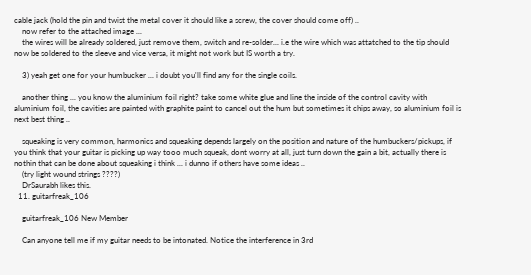cable jack (hold the pin and twist the metal cover it should like a screw, the cover should come off) ..
    now refer to the attached image ...
    the wires will be already soldered, just remove them, switch and re-solder... i.e the wire which was attatched to the tip should now be soldered to the sleeve and vice versa, it might not work but IS worth a try.

    3) yeah get one for your humbucker ... i doubt you'll find any for the single coils.

    another thing ... you know the aluminium foil right? take some white glue and line the inside of the control cavity with aluminium foil, the cavities are painted with graphite paint to cancel out the hum but sometimes it chips away, so aluminium foil is next best thing ..

    squeaking is very common, harmonics and squeaking depends largely on the position and nature of the humbuckers/pickups, if you think that your guitar is picking up way tooo much squeak, dont worry at all, just turn down the gain a bit, actually there is nothin that can be done about squeaking i think ... i dunno if others have some ideas ..
    (try light wound strings ????)
    DrSaurabh likes this.
  11. guitarfreak_106

    guitarfreak_106 New Member

    Can anyone tell me if my guitar needs to be intonated. Notice the interference in 3rd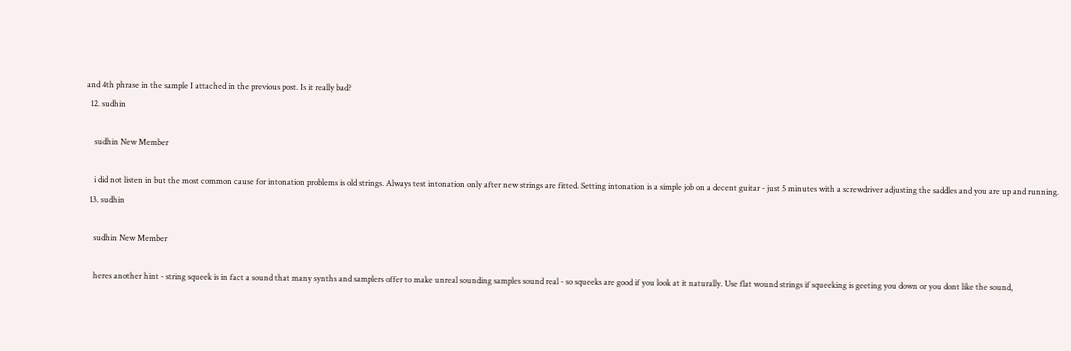and 4th phrase in the sample I attached in the previous post. Is it really bad?
  12. sudhin

    sudhin New Member

    i did not listen in but the most common cause for intonation problems is old strings. Always test intonation only after new strings are fitted. Setting intonation is a simple job on a decent guitar - just 5 minutes with a screwdriver adjusting the saddles and you are up and running.
  13. sudhin

    sudhin New Member

    heres another hint - string squeek is in fact a sound that many synths and samplers offer to make unreal sounding samples sound real - so squeeks are good if you look at it naturally. Use flat wound strings if squeeking is geeting you down or you dont like the sound,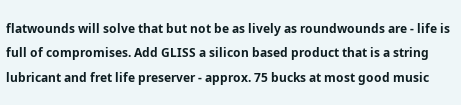flatwounds will solve that but not be as lively as roundwounds are - life is full of compromises. Add GLISS a silicon based product that is a string lubricant and fret life preserver - approx. 75 bucks at most good music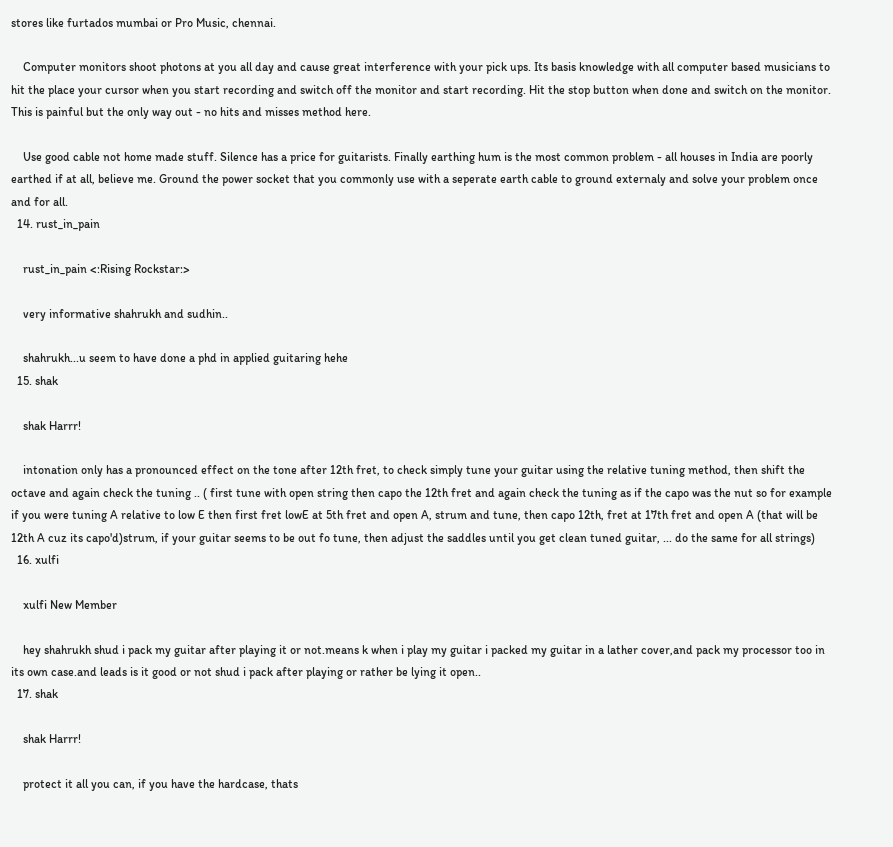stores like furtados mumbai or Pro Music, chennai.

    Computer monitors shoot photons at you all day and cause great interference with your pick ups. Its basis knowledge with all computer based musicians to hit the place your cursor when you start recording and switch off the monitor and start recording. Hit the stop button when done and switch on the monitor. This is painful but the only way out - no hits and misses method here.

    Use good cable not home made stuff. Silence has a price for guitarists. Finally earthing hum is the most common problem - all houses in India are poorly earthed if at all, believe me. Ground the power socket that you commonly use with a seperate earth cable to ground externaly and solve your problem once and for all.
  14. rust_in_pain

    rust_in_pain <:Rising Rockstar:>

    very informative shahrukh and sudhin..

    shahrukh...u seem to have done a phd in applied guitaring hehe
  15. shak

    shak Harrr!

    intonation only has a pronounced effect on the tone after 12th fret, to check simply tune your guitar using the relative tuning method, then shift the octave and again check the tuning .. ( first tune with open string then capo the 12th fret and again check the tuning as if the capo was the nut so for example if you were tuning A relative to low E then first fret lowE at 5th fret and open A, strum and tune, then capo 12th, fret at 17th fret and open A (that will be 12th A cuz its capo'd)strum, if your guitar seems to be out fo tune, then adjust the saddles until you get clean tuned guitar, ... do the same for all strings)
  16. xulfi

    xulfi New Member

    hey shahrukh shud i pack my guitar after playing it or not.means k when i play my guitar i packed my guitar in a lather cover,and pack my processor too in its own case.and leads is it good or not shud i pack after playing or rather be lying it open..
  17. shak

    shak Harrr!

    protect it all you can, if you have the hardcase, thats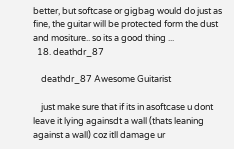better, but softcase or gigbag would do just as fine, the guitar will be protected form the dust and mositure.. so its a good thing ...
  18. deathdr_87

    deathdr_87 Awesome Guitarist

    just make sure that if its in asoftcase u dont leave it lying againsdt a wall (thats leaning against a wall) coz itll damage ur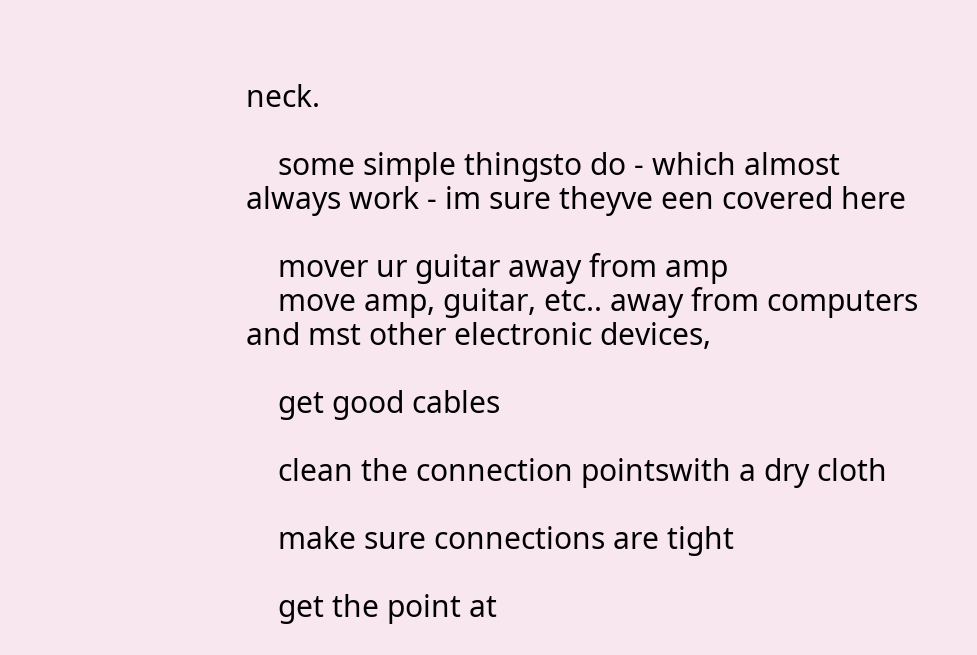neck.

    some simple thingsto do - which almost always work - im sure theyve een covered here

    mover ur guitar away from amp
    move amp, guitar, etc.. away from computers and mst other electronic devices,

    get good cables

    clean the connection pointswith a dry cloth

    make sure connections are tight

    get the point at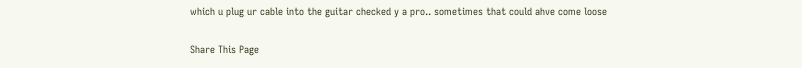which u plug ur cable into the guitar checked y a pro.. sometimes that could ahve come loose

Share This Page